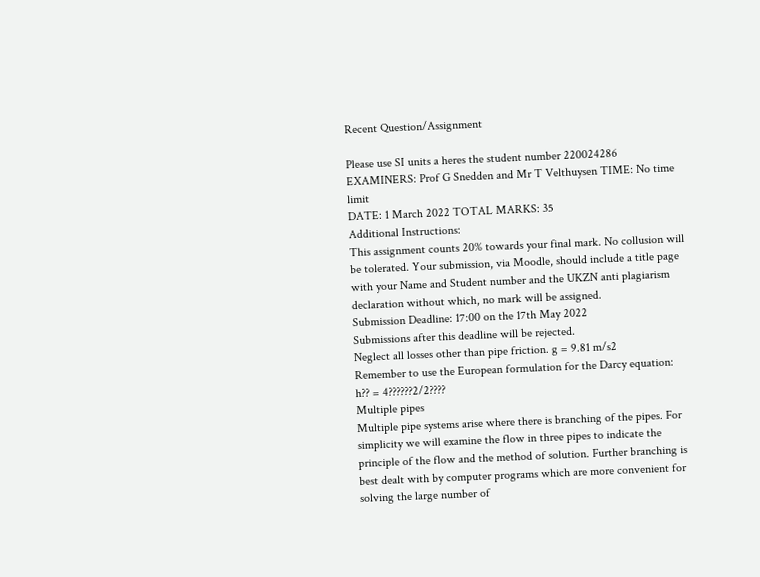Recent Question/Assignment

Please use SI units a heres the student number 220024286
EXAMINERS: Prof G Snedden and Mr T Velthuysen TIME: No time limit
DATE: 1 March 2022 TOTAL MARKS: 35
Additional Instructions:
This assignment counts 20% towards your final mark. No collusion will be tolerated. Your submission, via Moodle, should include a title page with your Name and Student number and the UKZN anti plagiarism declaration without which, no mark will be assigned.
Submission Deadline: 17:00 on the 17th May 2022
Submissions after this deadline will be rejected.
Neglect all losses other than pipe friction. g = 9.81 m/s2
Remember to use the European formulation for the Darcy equation:
h?? = 4??????2/2????
Multiple pipes
Multiple pipe systems arise where there is branching of the pipes. For simplicity we will examine the flow in three pipes to indicate the principle of the flow and the method of solution. Further branching is best dealt with by computer programs which are more convenient for solving the large number of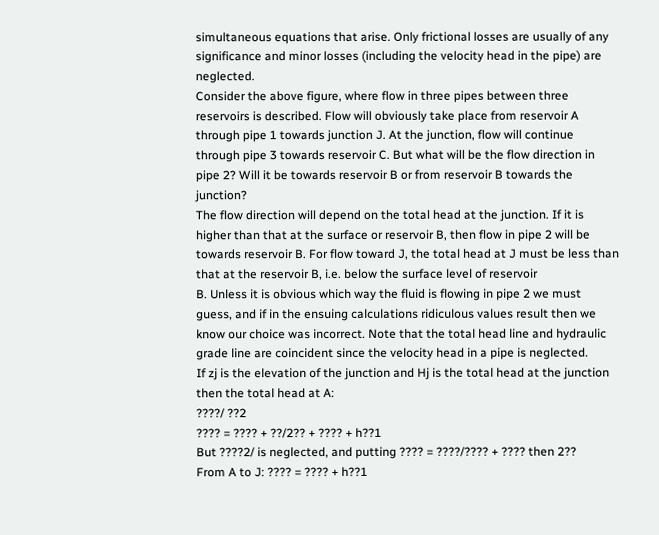simultaneous equations that arise. Only frictional losses are usually of any significance and minor losses (including the velocity head in the pipe) are neglected.
Consider the above figure, where flow in three pipes between three reservoirs is described. Flow will obviously take place from reservoir A through pipe 1 towards junction J. At the junction, flow will continue through pipe 3 towards reservoir C. But what will be the flow direction in pipe 2? Will it be towards reservoir B or from reservoir B towards the junction?
The flow direction will depend on the total head at the junction. If it is higher than that at the surface or reservoir B, then flow in pipe 2 will be towards reservoir B. For flow toward J, the total head at J must be less than that at the reservoir B, i.e. below the surface level of reservoir
B. Unless it is obvious which way the fluid is flowing in pipe 2 we must guess, and if in the ensuing calculations ridiculous values result then we know our choice was incorrect. Note that the total head line and hydraulic grade line are coincident since the velocity head in a pipe is neglected.
If zj is the elevation of the junction and Hj is the total head at the junction then the total head at A:
????/ ??2
???? = ???? + ??/2?? + ???? + h??1
But ????2/ is neglected, and putting ???? = ????/???? + ???? then 2??
From A to J: ???? = ???? + h??1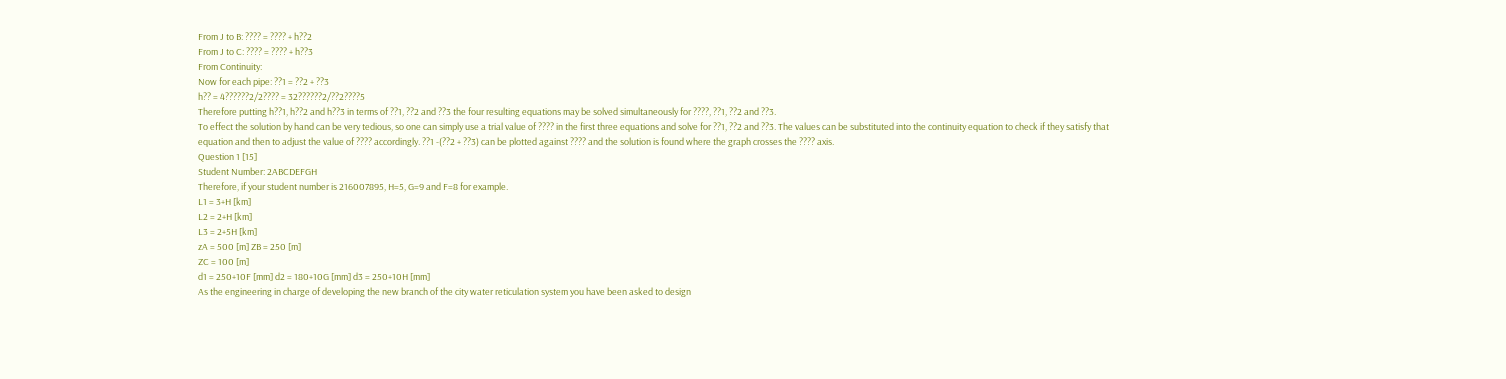From J to B: ???? = ???? + h??2
From J to C: ???? = ???? + h??3
From Continuity:
Now for each pipe: ??1 = ??2 + ??3
h?? = 4??????2/2???? = 32??????2/??2????5
Therefore putting h??1, h??2 and h??3 in terms of ??1, ??2 and ??3 the four resulting equations may be solved simultaneously for ????, ??1, ??2 and ??3.
To effect the solution by hand can be very tedious, so one can simply use a trial value of ???? in the first three equations and solve for ??1, ??2 and ??3. The values can be substituted into the continuity equation to check if they satisfy that equation and then to adjust the value of ???? accordingly. ??1 -(??2 + ??3) can be plotted against ???? and the solution is found where the graph crosses the ???? axis.
Question 1 [15]
Student Number: 2ABCDEFGH
Therefore, if your student number is 216007895, H=5, G=9 and F=8 for example.
L1 = 3+H [km]
L2 = 2+H [km]
L3 = 2+5H [km]
zA = 500 [m] ZB = 250 [m]
ZC = 100 [m]
d1 = 250+10F [mm] d2 = 180+10G [mm] d3 = 250+10H [mm]
As the engineering in charge of developing the new branch of the city water reticulation system you have been asked to design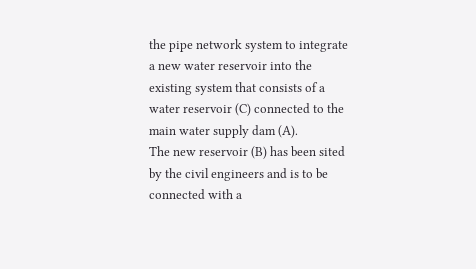the pipe network system to integrate a new water reservoir into the existing system that consists of a water reservoir (C) connected to the main water supply dam (A).
The new reservoir (B) has been sited by the civil engineers and is to be connected with a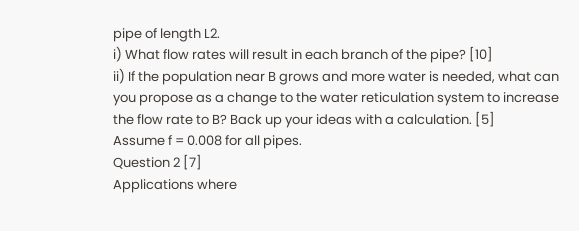pipe of length L2.
i) What flow rates will result in each branch of the pipe? [10]
ii) If the population near B grows and more water is needed, what can you propose as a change to the water reticulation system to increase the flow rate to B? Back up your ideas with a calculation. [5]
Assume f = 0.008 for all pipes.
Question 2 [7]
Applications where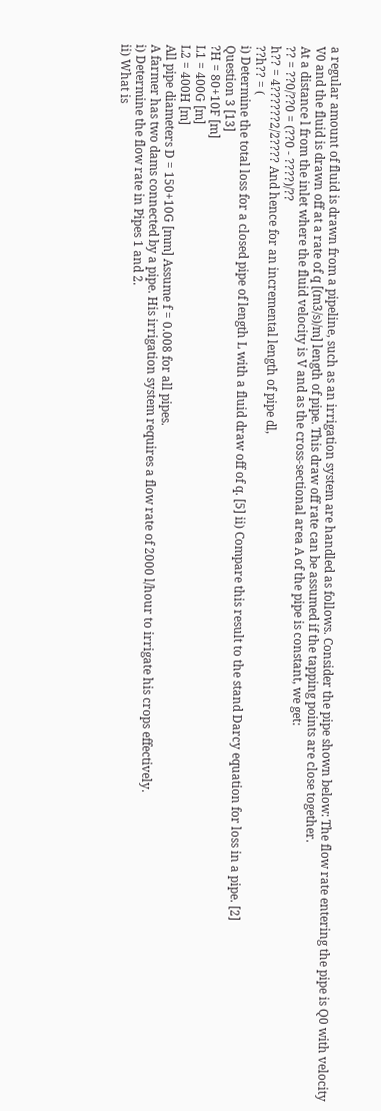a regular amount of fluid is drawn from a pipeline, such as an irrigation system are handled as follows. Consider the pipe shown below: The flow rate entering the pipe is Q0 with velocity V0 and the fluid is drawn off at a rate of q [(m3/s)/m] length of pipe. This draw off rate can be assumed if the tapping points are close together.
At a distance l from the inlet where the fluid velocity is V and as the cross-sectional area A of the pipe is constant, we get:
?? = ??0/??0 = (??0 - ????)/??
h?? = 4??????2/2???? And hence for an incremental length of pipe dl,
??h?? = (
i) Determine the total loss for a closed pipe of length L with a fluid draw off of q. [5] ii) Compare this result to the stand Darcy equation for loss in a pipe. [2]
Question 3 [13]
?H = 80+10F [m]
L1 = 400G [m]
L2 = 400H [m]
All pipe diameters D = 150+10G [mm] Assume f = 0.008 for all pipes.
A farmer has two dams connected by a pipe. His irrigation system requires a flow rate of 2000 l/hour to irrigate his crops effectively.
i) Determine the flow rate in Pipes 1 and 2.
ii) What is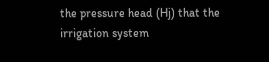the pressure head (Hj) that the irrigation system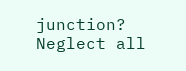junction?
Neglect all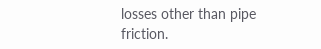losses other than pipe friction.